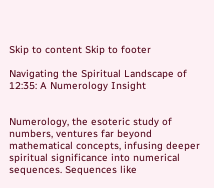Skip to content Skip to footer

Navigating the Spiritual Landscape of 12:35: A Numerology Insight


Numerology, the esoteric study of numbers, ventures far beyond mathematical concepts, infusing deeper spiritual significance into numerical sequences. Sequences like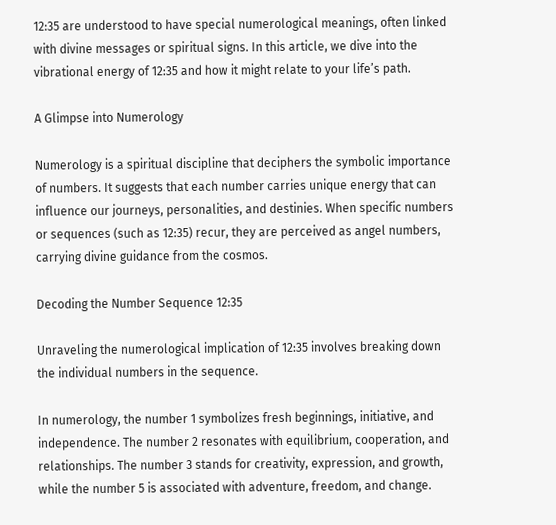12:35 are understood to have special numerological meanings, often linked with divine messages or spiritual signs. In this article, we dive into the vibrational energy of 12:35 and how it might relate to your life’s path.

A Glimpse into Numerology

Numerology is a spiritual discipline that deciphers the symbolic importance of numbers. It suggests that each number carries unique energy that can influence our journeys, personalities, and destinies. When specific numbers or sequences (such as 12:35) recur, they are perceived as angel numbers, carrying divine guidance from the cosmos.

Decoding the Number Sequence 12:35

Unraveling the numerological implication of 12:35 involves breaking down the individual numbers in the sequence.

In numerology, the number 1 symbolizes fresh beginnings, initiative, and independence. The number 2 resonates with equilibrium, cooperation, and relationships. The number 3 stands for creativity, expression, and growth, while the number 5 is associated with adventure, freedom, and change.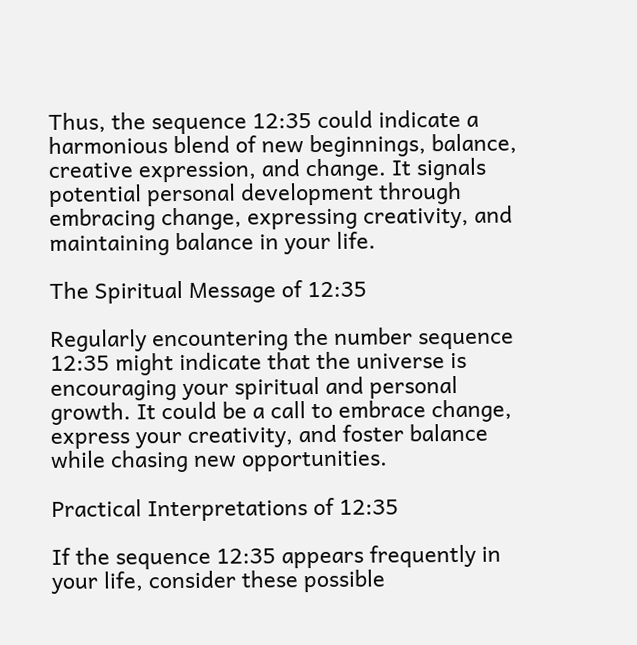Thus, the sequence 12:35 could indicate a harmonious blend of new beginnings, balance, creative expression, and change. It signals potential personal development through embracing change, expressing creativity, and maintaining balance in your life.

The Spiritual Message of 12:35

Regularly encountering the number sequence 12:35 might indicate that the universe is encouraging your spiritual and personal growth. It could be a call to embrace change, express your creativity, and foster balance while chasing new opportunities.

Practical Interpretations of 12:35

If the sequence 12:35 appears frequently in your life, consider these possible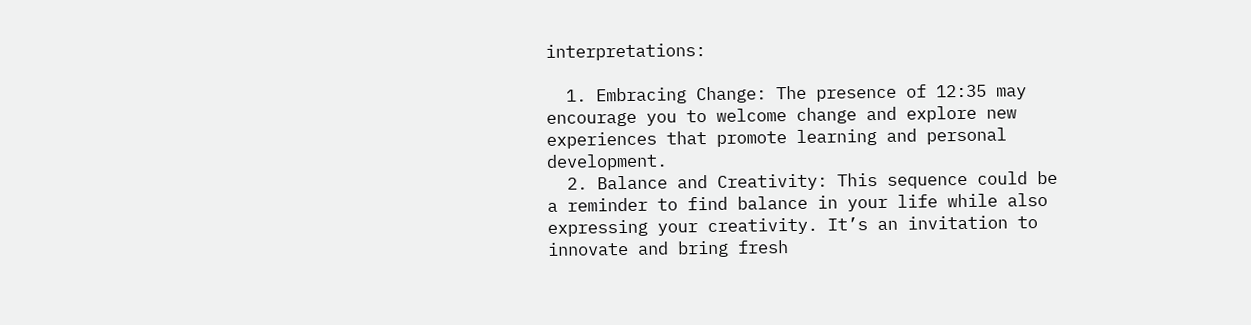interpretations:

  1. Embracing Change: The presence of 12:35 may encourage you to welcome change and explore new experiences that promote learning and personal development.
  2. Balance and Creativity: This sequence could be a reminder to find balance in your life while also expressing your creativity. It’s an invitation to innovate and bring fresh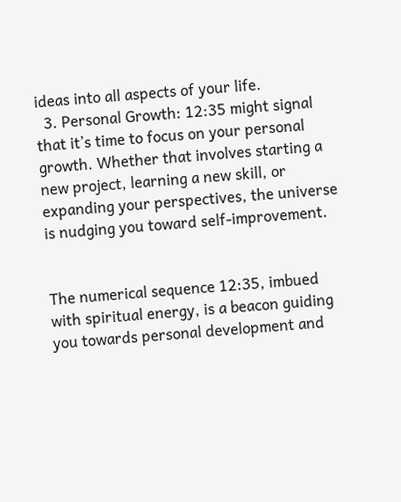ideas into all aspects of your life.
  3. Personal Growth: 12:35 might signal that it’s time to focus on your personal growth. Whether that involves starting a new project, learning a new skill, or expanding your perspectives, the universe is nudging you toward self-improvement.


The numerical sequence 12:35, imbued with spiritual energy, is a beacon guiding you towards personal development and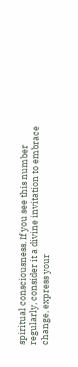spiritual consciousness. If you see this number regularly, consider it a divine invitation to embrace change, express your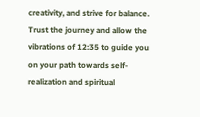creativity, and strive for balance. Trust the journey and allow the vibrations of 12:35 to guide you on your path towards self-realization and spiritual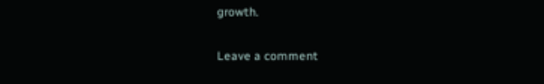growth.

Leave a comment